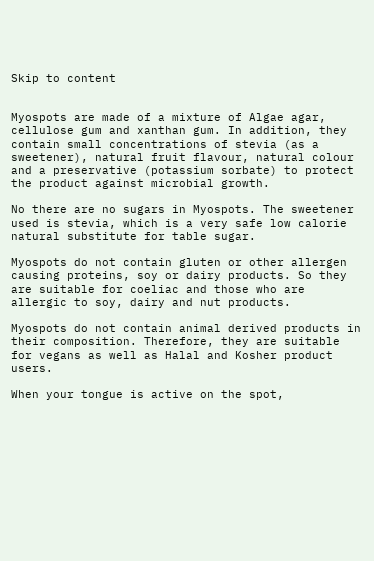Skip to content


Myospots are made of a mixture of Algae agar, cellulose gum and xanthan gum. In addition, they contain small concentrations of stevia (as a sweetener), natural fruit flavour, natural colour and a preservative (potassium sorbate) to protect the product against microbial growth.

No there are no sugars in Myospots. The sweetener used is stevia, which is a very safe low calorie natural substitute for table sugar.

Myospots do not contain gluten or other allergen causing proteins, soy or dairy products. So they are suitable for coeliac and those who are allergic to soy, dairy and nut products.

Myospots do not contain animal derived products in their composition. Therefore, they are suitable for vegans as well as Halal and Kosher product users.

When your tongue is active on the spot,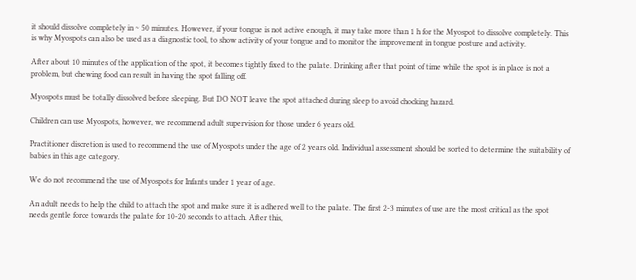it should dissolve completely in ~ 50 minutes. However, if your tongue is not active enough, it may take more than 1 h for the Myospot to dissolve completely. This is why Myospots can also be used as a diagnostic tool, to show activity of your tongue and to monitor the improvement in tongue posture and activity.

After about 10 minutes of the application of the spot, it becomes tightly fixed to the palate. Drinking after that point of time while the spot is in place is not a problem, but chewing food can result in having the spot falling off.

Myospots must be totally dissolved before sleeping. But DO NOT leave the spot attached during sleep to avoid chocking hazard.

Children can use Myospots, however, we recommend adult supervision for those under 6 years old.

Practitioner discretion is used to recommend the use of Myospots under the age of 2 years old. Individual assessment should be sorted to determine the suitability of babies in this age category.

We do not recommend the use of Myospots for Infants under 1 year of age.

An adult needs to help the child to attach the spot and make sure it is adhered well to the palate. The first 2-3 minutes of use are the most critical as the spot needs gentle force towards the palate for 10-20 seconds to attach. After this,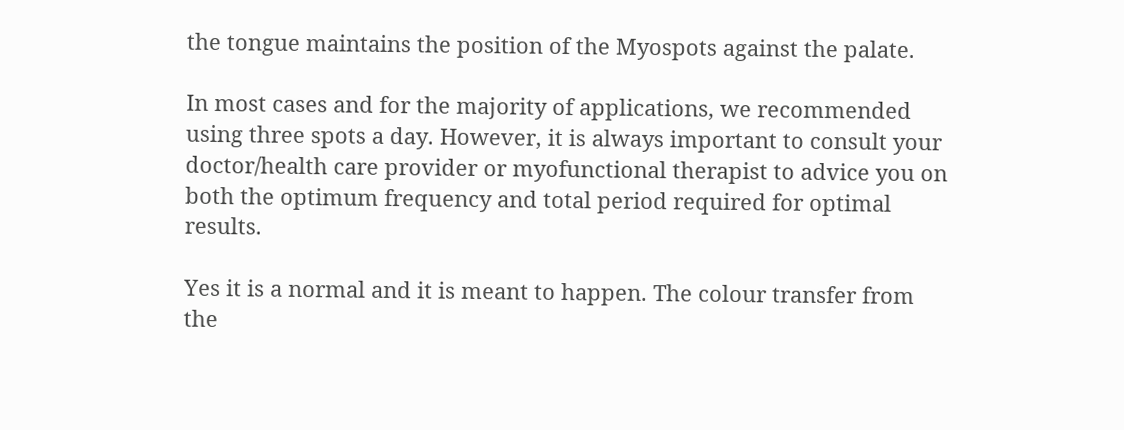the tongue maintains the position of the Myospots against the palate.

In most cases and for the majority of applications, we recommended using three spots a day. However, it is always important to consult your doctor/health care provider or myofunctional therapist to advice you on both the optimum frequency and total period required for optimal results.

Yes it is a normal and it is meant to happen. The colour transfer from the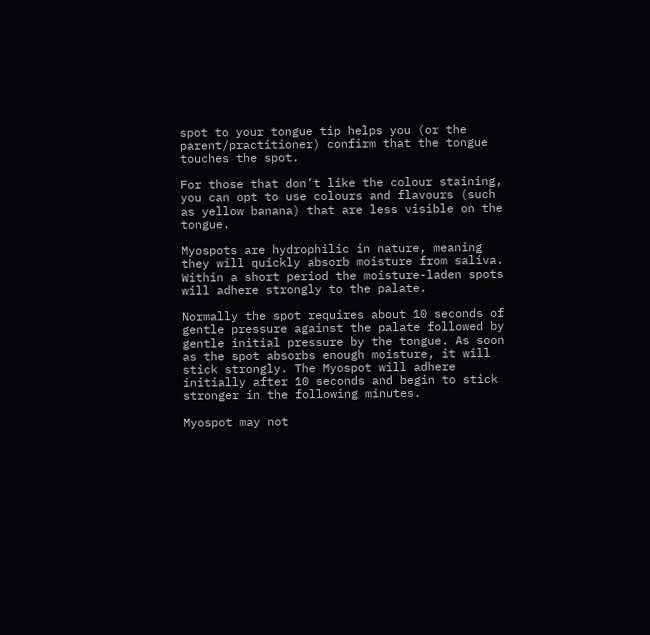spot to your tongue tip helps you (or the parent/practitioner) confirm that the tongue touches the spot.

For those that don’t like the colour staining, you can opt to use colours and flavours (such as yellow banana) that are less visible on the tongue.

Myospots are hydrophilic in nature, meaning they will quickly absorb moisture from saliva. Within a short period the moisture-laden spots will adhere strongly to the palate.

Normally the spot requires about 10 seconds of gentle pressure against the palate followed by gentle initial pressure by the tongue. As soon as the spot absorbs enough moisture, it will stick strongly. The Myospot will adhere initially after 10 seconds and begin to stick stronger in the following minutes.

Myospot may not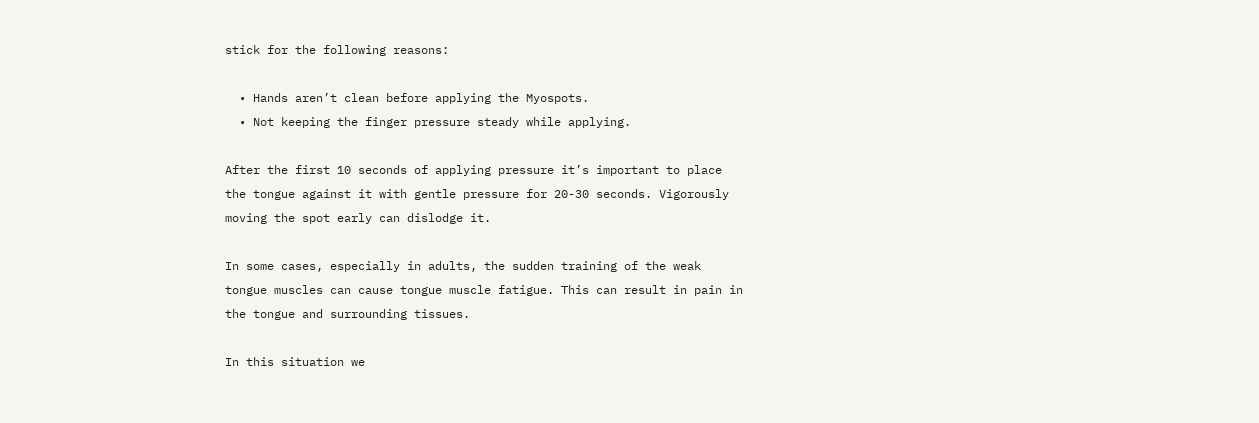stick for the following reasons:

  • Hands aren’t clean before applying the Myospots.
  • Not keeping the finger pressure steady while applying.

After the first 10 seconds of applying pressure it’s important to place the tongue against it with gentle pressure for 20-30 seconds. Vigorously moving the spot early can dislodge it.

In some cases, especially in adults, the sudden training of the weak tongue muscles can cause tongue muscle fatigue. This can result in pain in the tongue and surrounding tissues.

In this situation we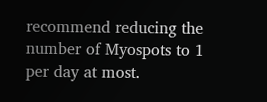recommend reducing the number of Myospots to 1 per day at most.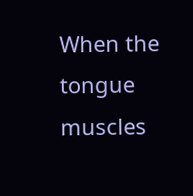When the tongue muscles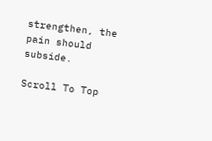strengthen, the pain should subside.

Scroll To Top